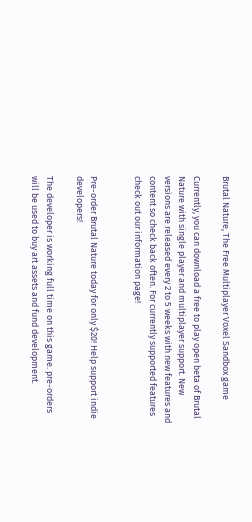Brutal Nature, The Free Multiplayer Voxel Sandbox game

Currently, you can download a free to play open beta of Brutal Nature with single player and multiplayer support. New versions are released every 2 to 5 weeks with new features and content so check back often. For currently supported features check out our information page!


Pre-order Brutal Nature today for only $20! Help support indie developers!

The developer is working full time on this game. pre-orders will be used to buy art assets and fund development.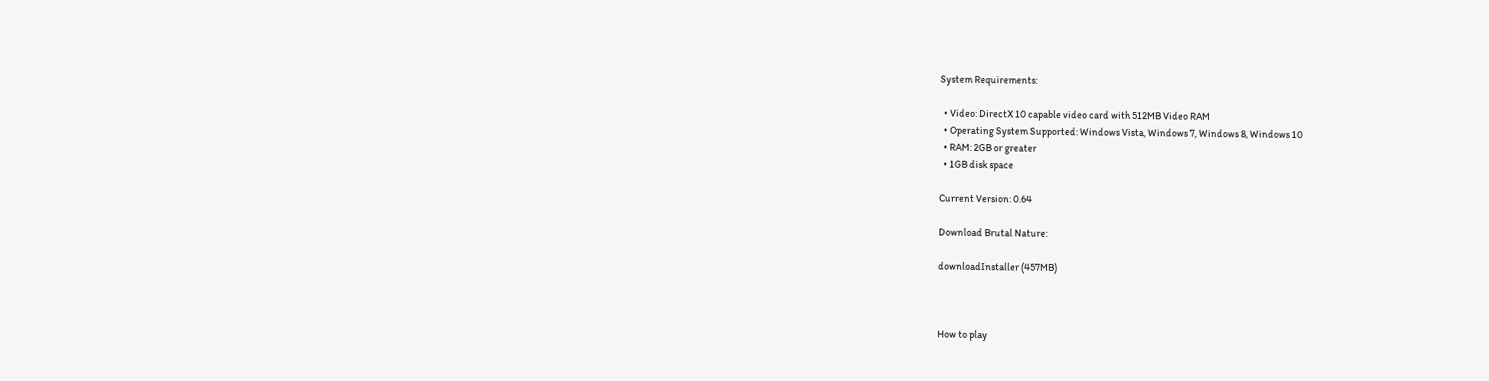System Requirements:

  • Video: DirectX 10 capable video card with 512MB Video RAM
  • Operating System Supported: Windows Vista, Windows 7, Windows 8, Windows 10
  • RAM: 2GB or greater
  • 1GB disk space

Current Version: 0.64

Download Brutal Nature:

downloadInstaller (457MB)



How to play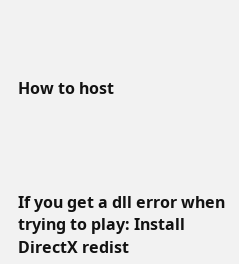How to host




If you get a dll error when trying to play: Install DirectX redist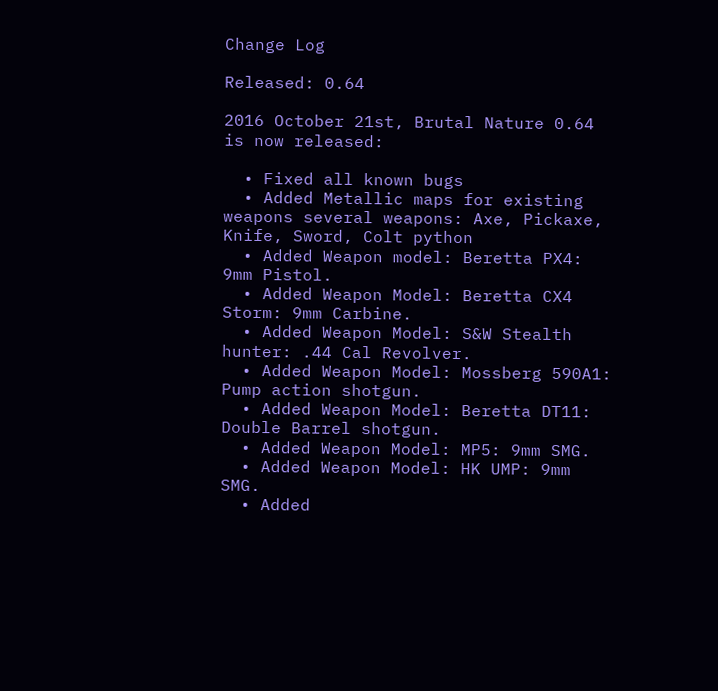Change Log

Released: 0.64

2016 October 21st, Brutal Nature 0.64 is now released:

  • Fixed all known bugs
  • Added Metallic maps for existing weapons several weapons: Axe, Pickaxe, Knife, Sword, Colt python
  • Added Weapon model: Beretta PX4: 9mm Pistol.
  • Added Weapon Model: Beretta CX4 Storm: 9mm Carbine.
  • Added Weapon Model: S&W Stealth hunter: .44 Cal Revolver.
  • Added Weapon Model: Mossberg 590A1: Pump action shotgun.
  • Added Weapon Model: Beretta DT11: Double Barrel shotgun.
  • Added Weapon Model: MP5: 9mm SMG.
  • Added Weapon Model: HK UMP: 9mm SMG.
  • Added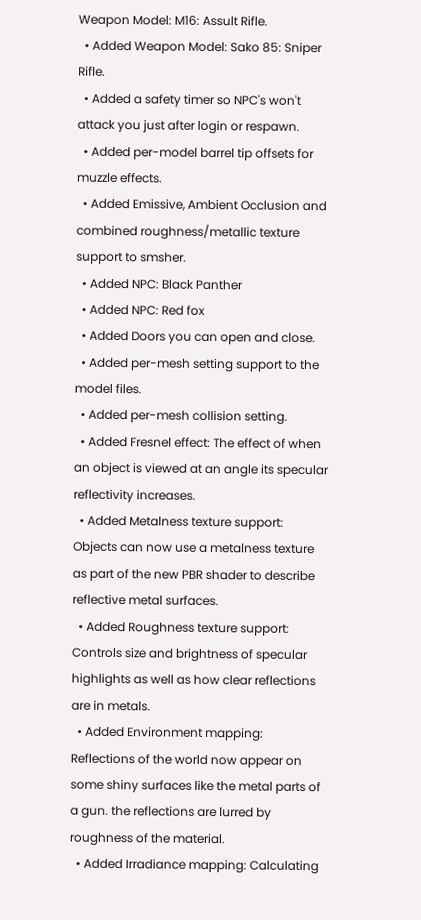Weapon Model: M16: Assult Rifle.
  • Added Weapon Model: Sako 85: Sniper Rifle.
  • Added a safety timer so NPC's won't attack you just after login or respawn.
  • Added per-model barrel tip offsets for muzzle effects.
  • Added Emissive, Ambient Occlusion and combined roughness/metallic texture support to smsher.
  • Added NPC: Black Panther
  • Added NPC: Red fox
  • Added Doors you can open and close.
  • Added per-mesh setting support to the model files.
  • Added per-mesh collision setting.
  • Added Fresnel effect: The effect of when an object is viewed at an angle its specular reflectivity increases.
  • Added Metalness texture support: Objects can now use a metalness texture as part of the new PBR shader to describe reflective metal surfaces.
  • Added Roughness texture support: Controls size and brightness of specular highlights as well as how clear reflections are in metals.
  • Added Environment mapping: Reflections of the world now appear on some shiny surfaces like the metal parts of a gun. the reflections are lurred by roughness of the material.
  • Added Irradiance mapping: Calculating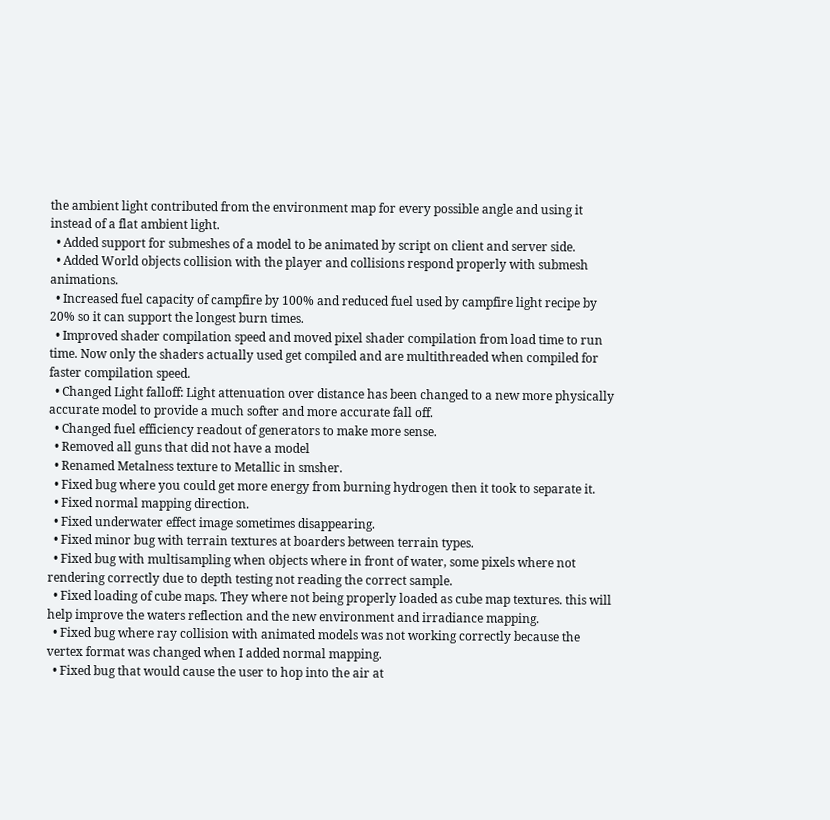the ambient light contributed from the environment map for every possible angle and using it instead of a flat ambient light.
  • Added support for submeshes of a model to be animated by script on client and server side.
  • Added World objects collision with the player and collisions respond properly with submesh animations.
  • Increased fuel capacity of campfire by 100% and reduced fuel used by campfire light recipe by 20% so it can support the longest burn times.
  • Improved shader compilation speed and moved pixel shader compilation from load time to run time. Now only the shaders actually used get compiled and are multithreaded when compiled for faster compilation speed.
  • Changed Light falloff: Light attenuation over distance has been changed to a new more physically accurate model to provide a much softer and more accurate fall off.
  • Changed fuel efficiency readout of generators to make more sense.
  • Removed all guns that did not have a model
  • Renamed Metalness texture to Metallic in smsher.
  • Fixed bug where you could get more energy from burning hydrogen then it took to separate it.
  • Fixed normal mapping direction.
  • Fixed underwater effect image sometimes disappearing.
  • Fixed minor bug with terrain textures at boarders between terrain types.
  • Fixed bug with multisampling when objects where in front of water, some pixels where not rendering correctly due to depth testing not reading the correct sample.
  • Fixed loading of cube maps. They where not being properly loaded as cube map textures. this will help improve the waters reflection and the new environment and irradiance mapping.
  • Fixed bug where ray collision with animated models was not working correctly because the vertex format was changed when I added normal mapping.
  • Fixed bug that would cause the user to hop into the air at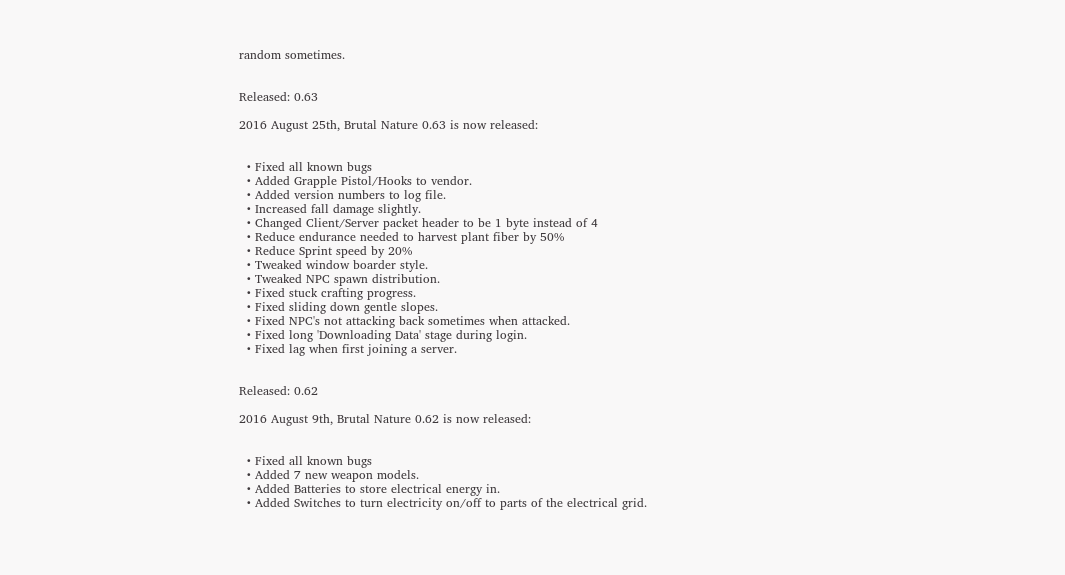random sometimes.


Released: 0.63

2016 August 25th, Brutal Nature 0.63 is now released:


  • Fixed all known bugs
  • Added Grapple Pistol/Hooks to vendor.
  • Added version numbers to log file.
  • Increased fall damage slightly.
  • Changed Client/Server packet header to be 1 byte instead of 4
  • Reduce endurance needed to harvest plant fiber by 50%
  • Reduce Sprint speed by 20%
  • Tweaked window boarder style.
  • Tweaked NPC spawn distribution.
  • Fixed stuck crafting progress.
  • Fixed sliding down gentle slopes.
  • Fixed NPC's not attacking back sometimes when attacked.
  • Fixed long 'Downloading Data' stage during login.
  • Fixed lag when first joining a server.


Released: 0.62

2016 August 9th, Brutal Nature 0.62 is now released:


  • Fixed all known bugs
  • Added 7 new weapon models.
  • Added Batteries to store electrical energy in.
  • Added Switches to turn electricity on/off to parts of the electrical grid.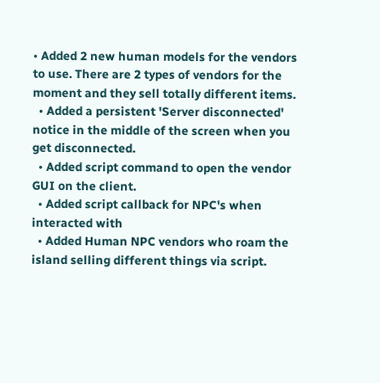• Added 2 new human models for the vendors to use. There are 2 types of vendors for the moment and they sell totally different items.
  • Added a persistent 'Server disconnected' notice in the middle of the screen when you get disconnected.
  • Added script command to open the vendor GUI on the client.
  • Added script callback for NPC's when interacted with
  • Added Human NPC vendors who roam the island selling different things via script.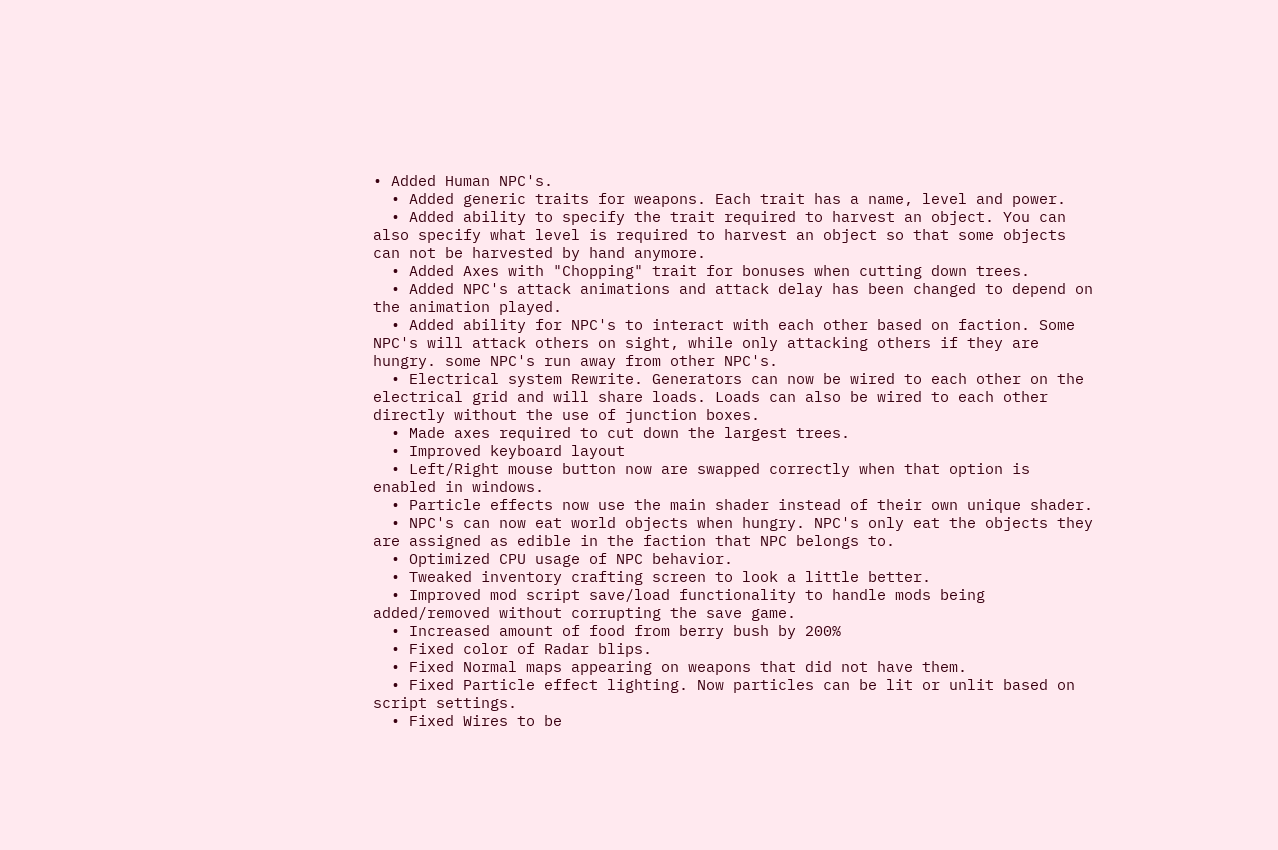• Added Human NPC's.
  • Added generic traits for weapons. Each trait has a name, level and power.
  • Added ability to specify the trait required to harvest an object. You can also specify what level is required to harvest an object so that some objects can not be harvested by hand anymore.
  • Added Axes with "Chopping" trait for bonuses when cutting down trees.
  • Added NPC's attack animations and attack delay has been changed to depend on the animation played.
  • Added ability for NPC's to interact with each other based on faction. Some NPC's will attack others on sight, while only attacking others if they are hungry. some NPC's run away from other NPC's.
  • Electrical system Rewrite. Generators can now be wired to each other on the electrical grid and will share loads. Loads can also be wired to each other directly without the use of junction boxes.
  • Made axes required to cut down the largest trees.
  • Improved keyboard layout
  • Left/Right mouse button now are swapped correctly when that option is enabled in windows.
  • Particle effects now use the main shader instead of their own unique shader.
  • NPC's can now eat world objects when hungry. NPC's only eat the objects they are assigned as edible in the faction that NPC belongs to.
  • Optimized CPU usage of NPC behavior.
  • Tweaked inventory crafting screen to look a little better.
  • Improved mod script save/load functionality to handle mods being added/removed without corrupting the save game.
  • Increased amount of food from berry bush by 200%
  • Fixed color of Radar blips.
  • Fixed Normal maps appearing on weapons that did not have them.
  • Fixed Particle effect lighting. Now particles can be lit or unlit based on script settings.
  • Fixed Wires to be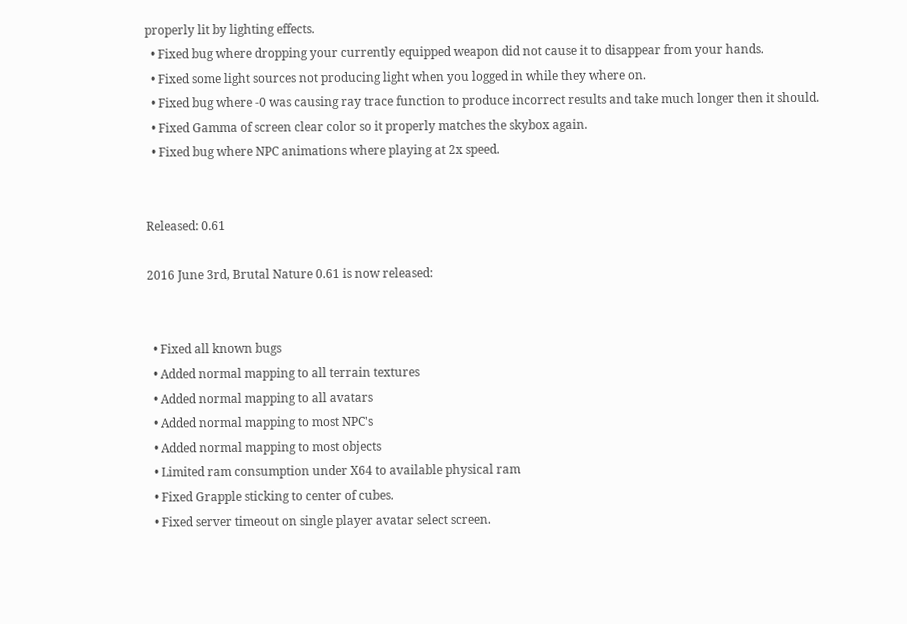properly lit by lighting effects.
  • Fixed bug where dropping your currently equipped weapon did not cause it to disappear from your hands.
  • Fixed some light sources not producing light when you logged in while they where on.
  • Fixed bug where -0 was causing ray trace function to produce incorrect results and take much longer then it should.
  • Fixed Gamma of screen clear color so it properly matches the skybox again.
  • Fixed bug where NPC animations where playing at 2x speed.


Released: 0.61

2016 June 3rd, Brutal Nature 0.61 is now released:


  • Fixed all known bugs
  • Added normal mapping to all terrain textures
  • Added normal mapping to all avatars
  • Added normal mapping to most NPC's
  • Added normal mapping to most objects
  • Limited ram consumption under X64 to available physical ram
  • Fixed Grapple sticking to center of cubes.
  • Fixed server timeout on single player avatar select screen.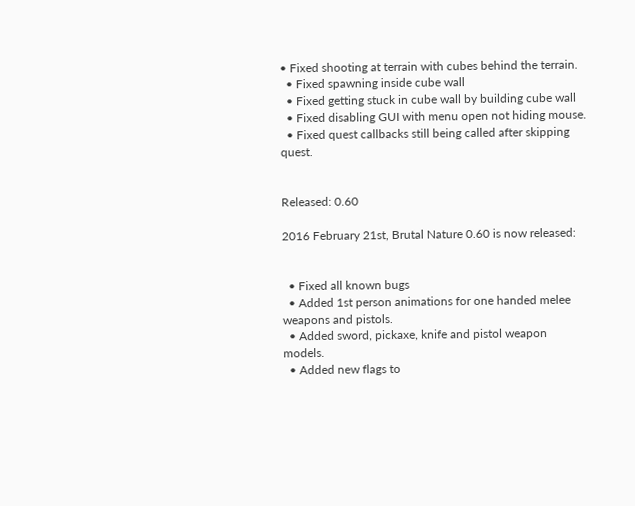• Fixed shooting at terrain with cubes behind the terrain.
  • Fixed spawning inside cube wall
  • Fixed getting stuck in cube wall by building cube wall
  • Fixed disabling GUI with menu open not hiding mouse.
  • Fixed quest callbacks still being called after skipping quest.


Released: 0.60

2016 February 21st, Brutal Nature 0.60 is now released:


  • Fixed all known bugs
  • Added 1st person animations for one handed melee weapons and pistols.
  • Added sword, pickaxe, knife and pistol weapon models.
  • Added new flags to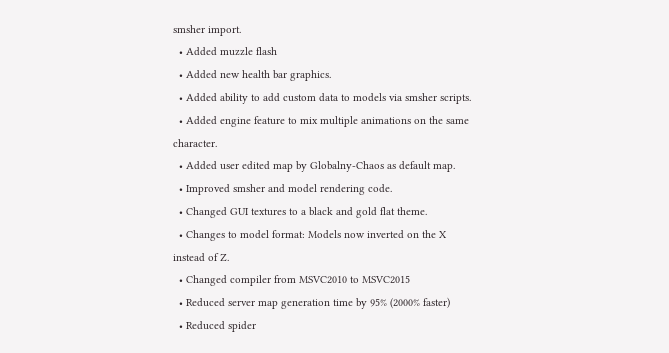smsher import.
  • Added muzzle flash
  • Added new health bar graphics.
  • Added ability to add custom data to models via smsher scripts.
  • Added engine feature to mix multiple animations on the same character.
  • Added user edited map by Globalny-Chaos as default map.
  • Improved smsher and model rendering code.
  • Changed GUI textures to a black and gold flat theme.
  • Changes to model format: Models now inverted on the X instead of Z.
  • Changed compiler from MSVC2010 to MSVC2015
  • Reduced server map generation time by 95% (2000% faster)
  • Reduced spider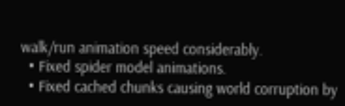walk/run animation speed considerably.
  • Fixed spider model animations.
  • Fixed cached chunks causing world corruption by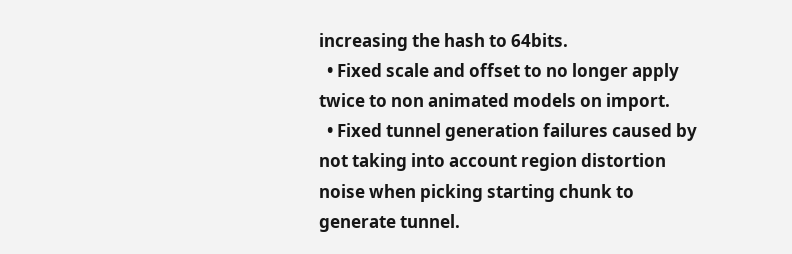increasing the hash to 64bits.
  • Fixed scale and offset to no longer apply twice to non animated models on import.
  • Fixed tunnel generation failures caused by not taking into account region distortion noise when picking starting chunk to generate tunnel.